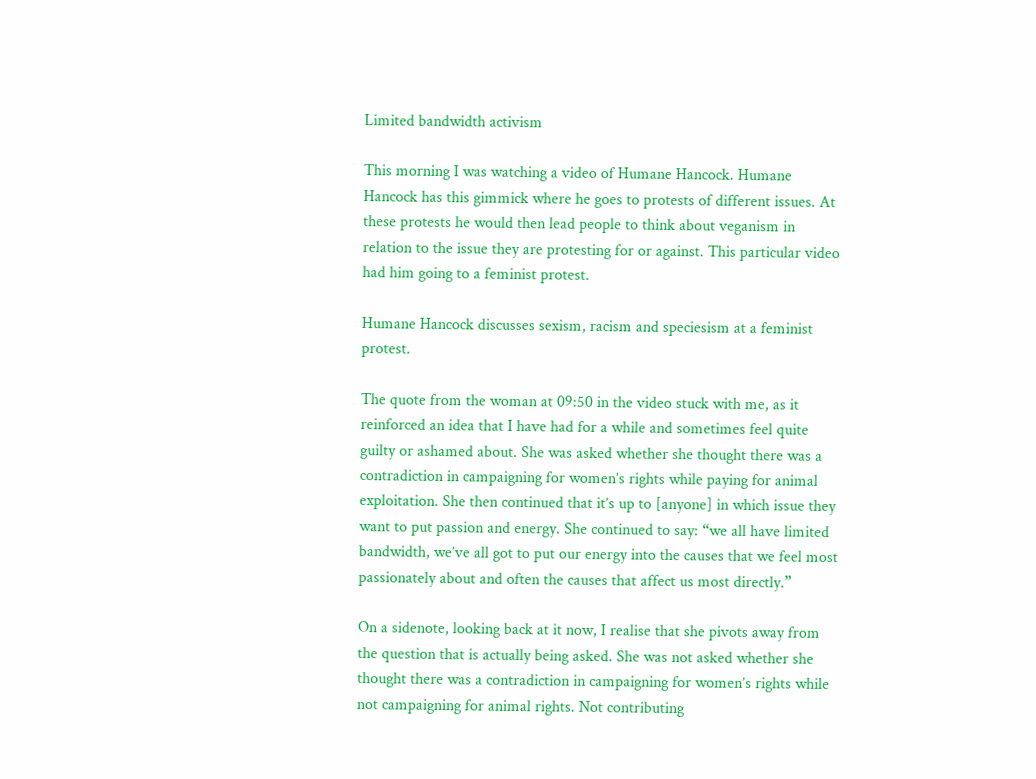Limited bandwidth activism

This morning I was watching a video of Humane Hancock. Humane Hancock has this gimmick where he goes to protests of different issues. At these protests he would then lead people to think about veganism in relation to the issue they are protesting for or against. This particular video had him going to a feminist protest.

Humane Hancock discusses sexism, racism and speciesism at a feminist protest.

The quote from the woman at 09:50 in the video stuck with me, as it reinforced an idea that I have had for a while and sometimes feel quite guilty or ashamed about. She was asked whether she thought there was a contradiction in campaigning for women’s rights while paying for animal exploitation. She then continued that it’s up to [anyone] in which issue they want to put passion and energy. She continued to say: “we all have limited bandwidth, we’ve all got to put our energy into the causes that we feel most passionately about and often the causes that affect us most directly.”

On a sidenote, looking back at it now, I realise that she pivots away from the question that is actually being asked. She was not asked whether she thought there was a contradiction in campaigning for women’s rights while not campaigning for animal rights. Not contributing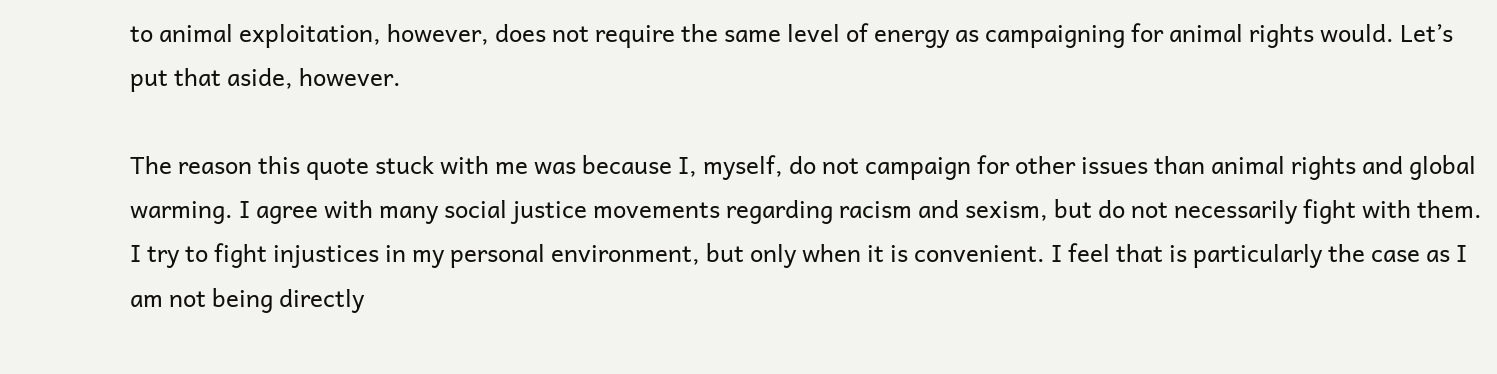to animal exploitation, however, does not require the same level of energy as campaigning for animal rights would. Let’s put that aside, however.

The reason this quote stuck with me was because I, myself, do not campaign for other issues than animal rights and global warming. I agree with many social justice movements regarding racism and sexism, but do not necessarily fight with them. I try to fight injustices in my personal environment, but only when it is convenient. I feel that is particularly the case as I am not being directly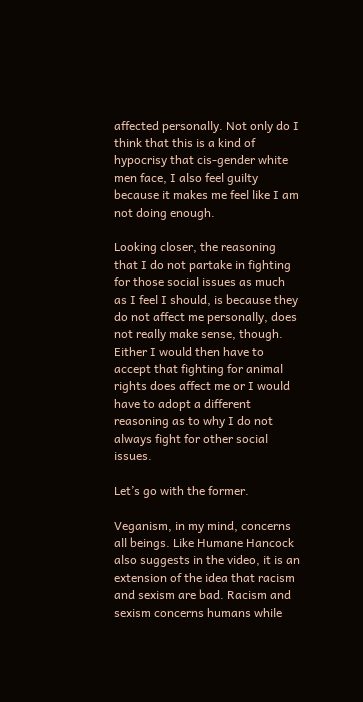affected personally. Not only do I think that this is a kind of hypocrisy that cis-gender white men face, I also feel guilty because it makes me feel like I am not doing enough.

Looking closer, the reasoning that I do not partake in fighting for those social issues as much as I feel I should, is because they do not affect me personally, does not really make sense, though. Either I would then have to accept that fighting for animal rights does affect me or I would have to adopt a different reasoning as to why I do not always fight for other social issues.

Let’s go with the former.

Veganism, in my mind, concerns all beings. Like Humane Hancock also suggests in the video, it is an extension of the idea that racism and sexism are bad. Racism and sexism concerns humans while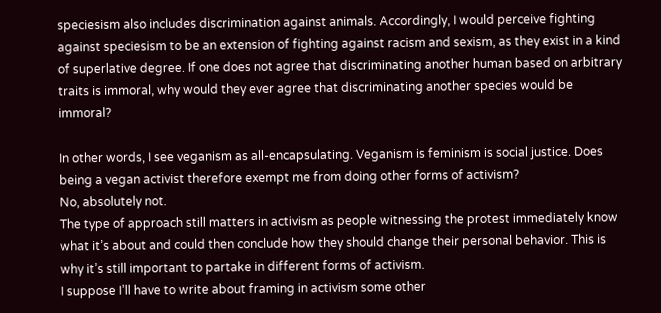speciesism also includes discrimination against animals. Accordingly, I would perceive fighting against speciesism to be an extension of fighting against racism and sexism, as they exist in a kind of superlative degree. If one does not agree that discriminating another human based on arbitrary traits is immoral, why would they ever agree that discriminating another species would be immoral?

In other words, I see veganism as all-encapsulating. Veganism is feminism is social justice. Does being a vegan activist therefore exempt me from doing other forms of activism?
No, absolutely not.
The type of approach still matters in activism as people witnessing the protest immediately know what it’s about and could then conclude how they should change their personal behavior. This is why it’s still important to partake in different forms of activism.
I suppose I’ll have to write about framing in activism some other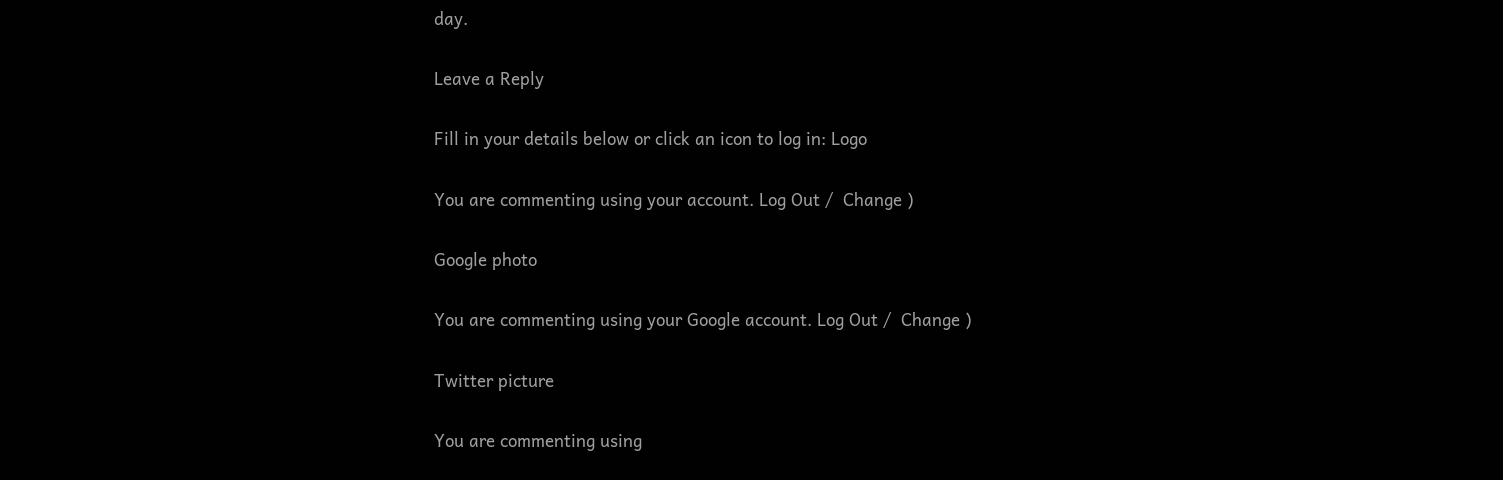day.

Leave a Reply

Fill in your details below or click an icon to log in: Logo

You are commenting using your account. Log Out /  Change )

Google photo

You are commenting using your Google account. Log Out /  Change )

Twitter picture

You are commenting using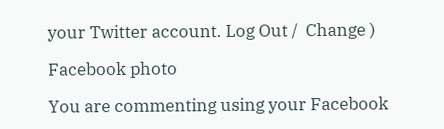your Twitter account. Log Out /  Change )

Facebook photo

You are commenting using your Facebook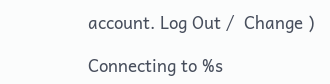account. Log Out /  Change )

Connecting to %s